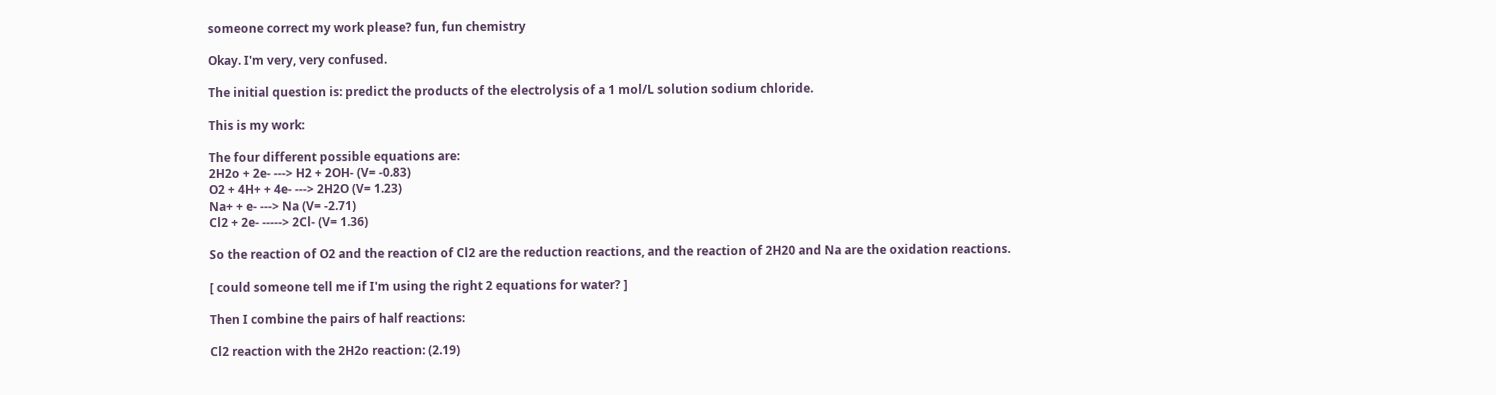someone correct my work please? fun, fun chemistry

Okay. I'm very, very confused.

The initial question is: predict the products of the electrolysis of a 1 mol/L solution sodium chloride.

This is my work:

The four different possible equations are:
2H2o + 2e- ---> H2 + 2OH- (V= -0.83)
O2 + 4H+ + 4e- ---> 2H2O (V= 1.23)
Na+ + e- ---> Na (V= -2.71)
Cl2 + 2e- -----> 2Cl- (V= 1.36)

So the reaction of O2 and the reaction of Cl2 are the reduction reactions, and the reaction of 2H20 and Na are the oxidation reactions.

[ could someone tell me if I'm using the right 2 equations for water? ]

Then I combine the pairs of half reactions:

Cl2 reaction with the 2H2o reaction: (2.19)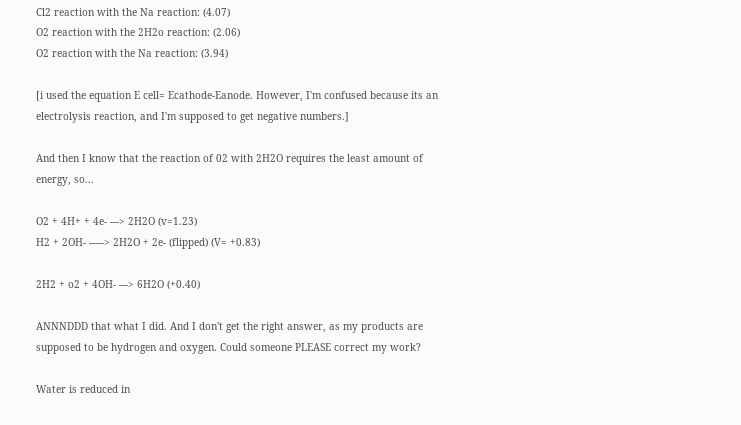Cl2 reaction with the Na reaction: (4.07)
O2 reaction with the 2H2o reaction: (2.06)
O2 reaction with the Na reaction: (3.94)

[i used the equation E cell= Ecathode-Eanode. However, I'm confused because its an electrolysis reaction, and I'm supposed to get negative numbers.]

And then I know that the reaction of 02 with 2H2O requires the least amount of energy, so...

O2 + 4H+ + 4e- ---> 2H2O (v=1.23)
H2 + 2OH- -----> 2H2O + 2e- (flipped) (V= +0.83)

2H2 + o2 + 4OH- ---> 6H2O (+0.40)

ANNNDDD that what I did. And I don't get the right answer, as my products are supposed to be hydrogen and oxygen. Could someone PLEASE correct my work?

Water is reduced in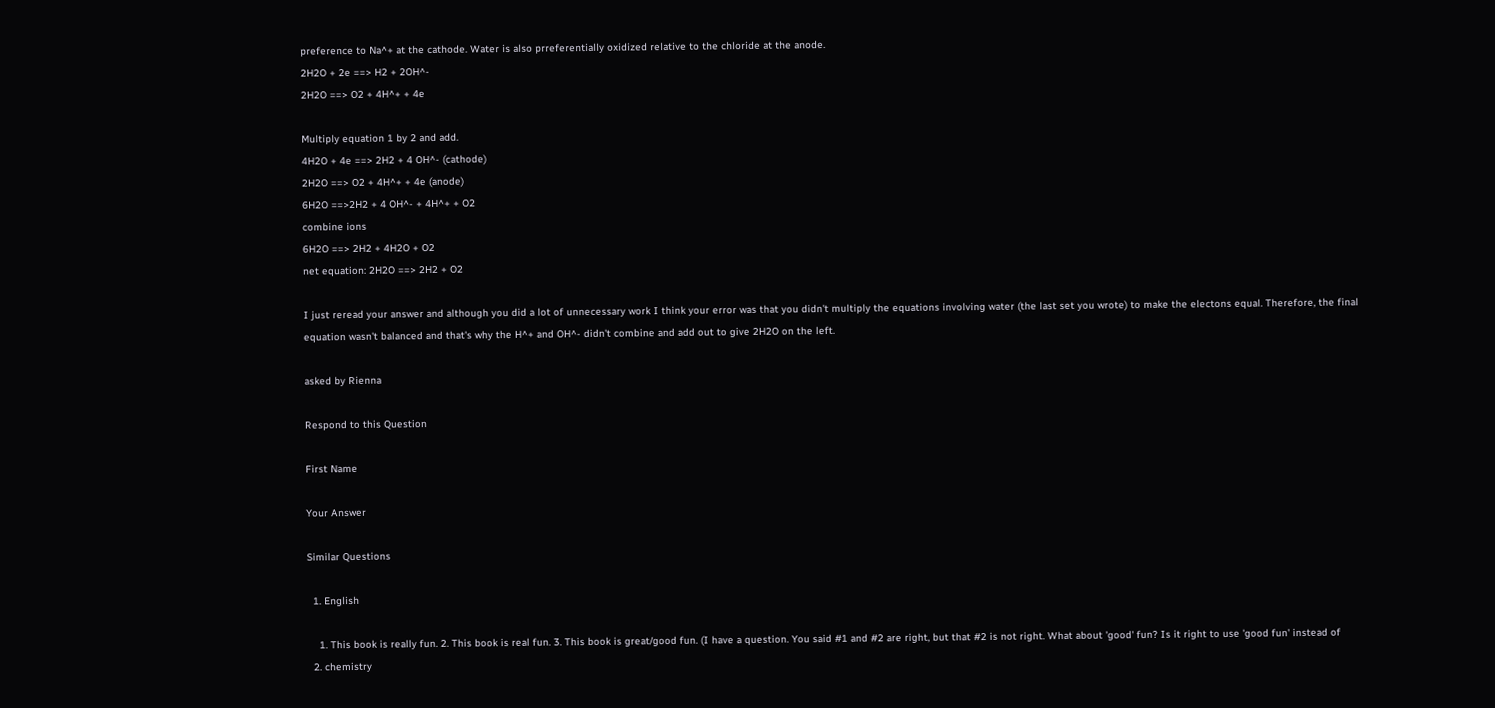preference to Na^+ at the cathode. Water is also prreferentially oxidized relative to the chloride at the anode.
2H2O + 2e ==> H2 + 2OH^-
2H2O ==> O2 + 4H^+ + 4e

Multiply equation 1 by 2 and add.
4H2O + 4e ==> 2H2 + 4 OH^- (cathode)
2H2O ==> O2 + 4H^+ + 4e (anode)
6H2O ==>2H2 + 4 OH^- + 4H^+ + O2
combine ions
6H2O ==> 2H2 + 4H2O + O2
net equation: 2H2O ==> 2H2 + O2

I just reread your answer and although you did a lot of unnecessary work I think your error was that you didn't multiply the equations involving water (the last set you wrote) to make the electons equal. Therefore, the final equation wasn't balanced and that's why the H^+ and OH^- didn't combine and add out to give 2H2O on the left.

asked by Rienna

Respond to this Question

First Name

Your Answer

Similar Questions

  1. English

    1. This book is really fun. 2. This book is real fun. 3. This book is great/good fun. (I have a question. You said #1 and #2 are right, but that #2 is not right. What about 'good' fun? Is it right to use 'good fun' instead of
  2. chemistry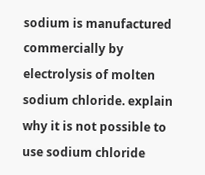sodium is manufactured commercially by electrolysis of molten sodium chloride. explain why it is not possible to use sodium chloride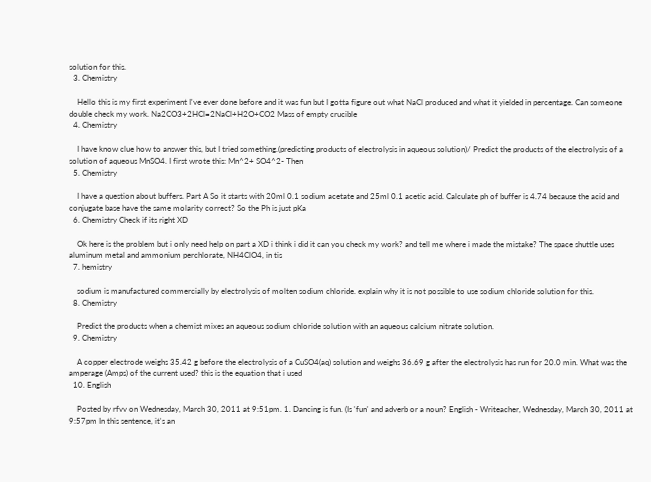solution for this.
  3. Chemistry

    Hello this is my first experiment I've ever done before and it was fun but I gotta figure out what NaCl produced and what it yielded in percentage. Can someone double check my work. Na2CO3+2HCl=2NaCl+H2O+CO2 Mass of empty crucible
  4. Chemistry

    I have know clue how to answer this, but I tried something.(predicting products of electrolysis in aqueous solution)/ Predict the products of the electrolysis of a solution of aqueous MnSO4. I first wrote this: Mn^2+ SO4^2- Then
  5. Chemistry

    I have a question about buffers. Part A So it starts with 20ml 0.1 sodium acetate and 25ml 0.1 acetic acid. Calculate ph of buffer is 4.74 because the acid and conjugate base have the same molarity correct? So the Ph is just pKa
  6. Chemistry Check if its right XD

    Ok here is the problem but i only need help on part a XD i think i did it can you check my work? and tell me where i made the mistake? The space shuttle uses aluminum metal and ammonium perchlorate, NH4ClO4, in tis
  7. hemistry

    sodium is manufactured commercially by electrolysis of molten sodium chloride. explain why it is not possible to use sodium chloride solution for this.
  8. Chemistry

    Predict the products when a chemist mixes an aqueous sodium chloride solution with an aqueous calcium nitrate solution.
  9. Chemistry

    A copper electrode weighs 35.42 g before the electrolysis of a CuSO4(aq) solution and weighs 36.69 g after the electrolysis has run for 20.0 min. What was the amperage (Amps) of the current used? this is the equation that i used
  10. English

    Posted by rfvv on Wednesday, March 30, 2011 at 9:51pm. 1. Dancing is fun. (Is 'fun' and adverb or a noun? English - Writeacher, Wednesday, March 30, 2011 at 9:57pm In this sentence, it's an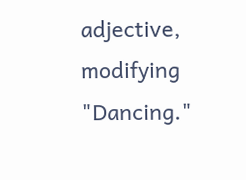adjective, modifying "Dancing."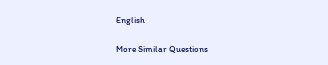English

More Similar Questions